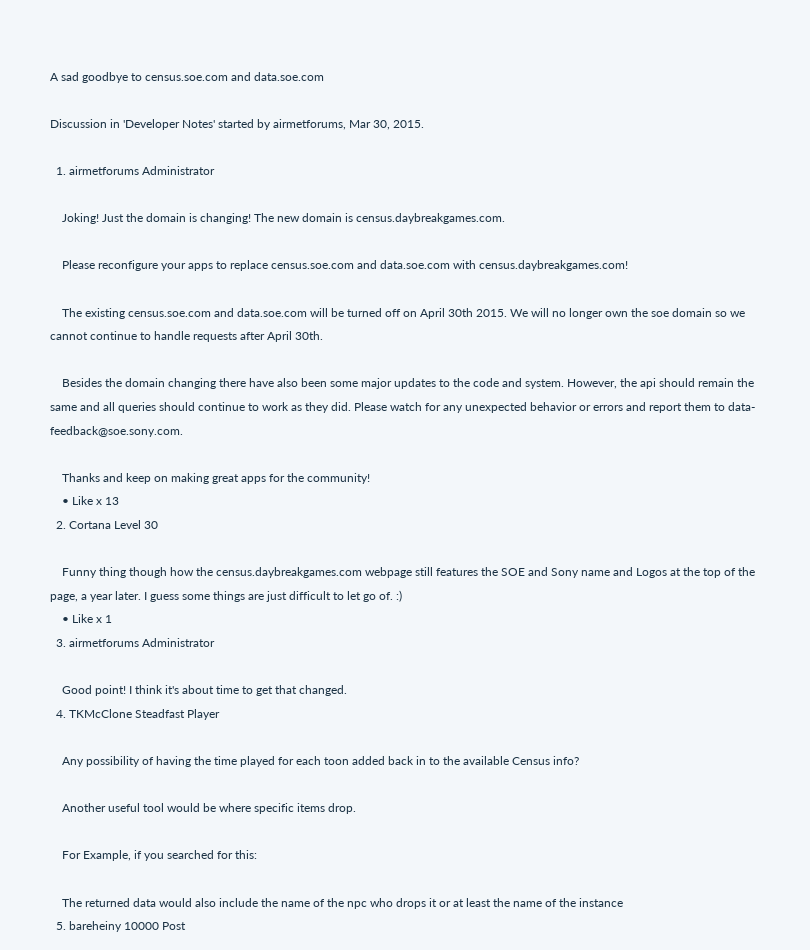A sad goodbye to census.soe.com and data.soe.com

Discussion in 'Developer Notes' started by airmetforums, Mar 30, 2015.

  1. airmetforums Administrator

    Joking! Just the domain is changing! The new domain is census.daybreakgames.com.

    Please reconfigure your apps to replace census.soe.com and data.soe.com with census.daybreakgames.com!

    The existing census.soe.com and data.soe.com will be turned off on April 30th 2015. We will no longer own the soe domain so we cannot continue to handle requests after April 30th.

    Besides the domain changing there have also been some major updates to the code and system. However, the api should remain the same and all queries should continue to work as they did. Please watch for any unexpected behavior or errors and report them to data-feedback@soe.sony.com.

    Thanks and keep on making great apps for the community!
    • Like x 13
  2. Cortana Level 30

    Funny thing though how the census.daybreakgames.com webpage still features the SOE and Sony name and Logos at the top of the page, a year later. I guess some things are just difficult to let go of. :)
    • Like x 1
  3. airmetforums Administrator

    Good point! I think it's about time to get that changed.
  4. TKMcClone Steadfast Player

    Any possibility of having the time played for each toon added back in to the available Census info?

    Another useful tool would be where specific items drop.

    For Example, if you searched for this:

    The returned data would also include the name of the npc who drops it or at least the name of the instance
  5. bareheiny 10000 Post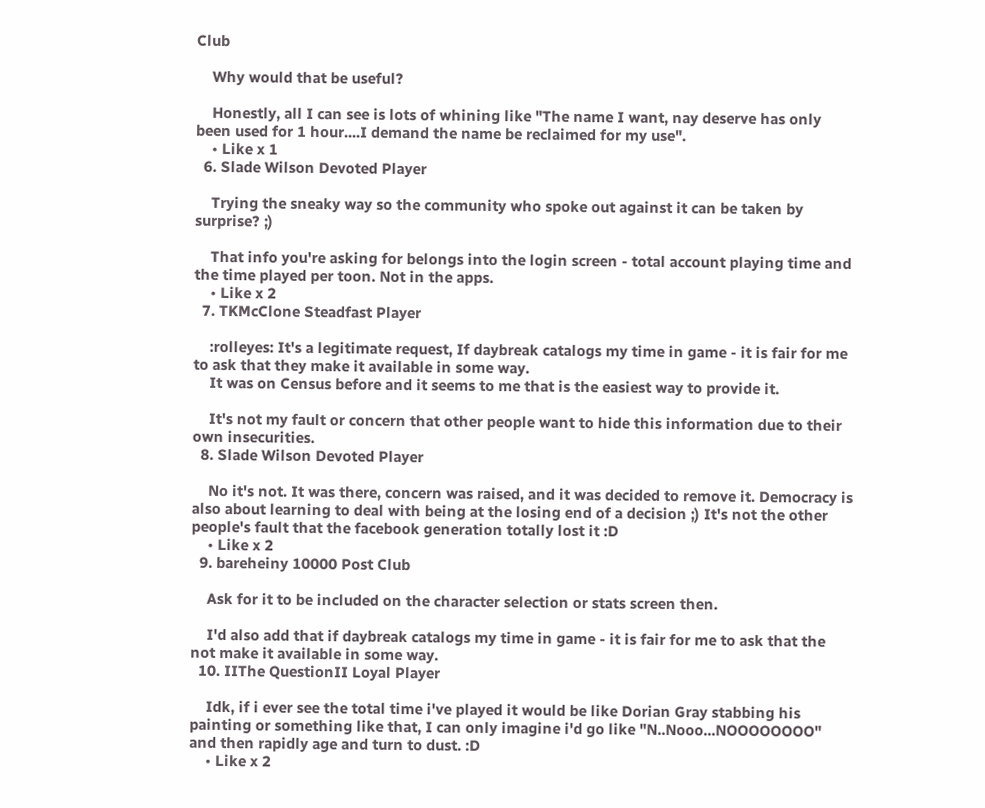Club

    Why would that be useful?

    Honestly, all I can see is lots of whining like "The name I want, nay deserve has only been used for 1 hour....I demand the name be reclaimed for my use".
    • Like x 1
  6. Slade Wilson Devoted Player

    Trying the sneaky way so the community who spoke out against it can be taken by surprise? ;)

    That info you're asking for belongs into the login screen - total account playing time and the time played per toon. Not in the apps.
    • Like x 2
  7. TKMcClone Steadfast Player

    :rolleyes: It's a legitimate request, If daybreak catalogs my time in game - it is fair for me to ask that they make it available in some way.
    It was on Census before and it seems to me that is the easiest way to provide it.

    It's not my fault or concern that other people want to hide this information due to their own insecurities.
  8. Slade Wilson Devoted Player

    No it's not. It was there, concern was raised, and it was decided to remove it. Democracy is also about learning to deal with being at the losing end of a decision ;) It's not the other people's fault that the facebook generation totally lost it :D
    • Like x 2
  9. bareheiny 10000 Post Club

    Ask for it to be included on the character selection or stats screen then.

    I'd also add that if daybreak catalogs my time in game - it is fair for me to ask that the not make it available in some way.
  10. IIThe QuestionII Loyal Player

    Idk, if i ever see the total time i've played it would be like Dorian Gray stabbing his painting or something like that, I can only imagine i'd go like "N..Nooo...NOOOOOOOO" and then rapidly age and turn to dust. :D
    • Like x 2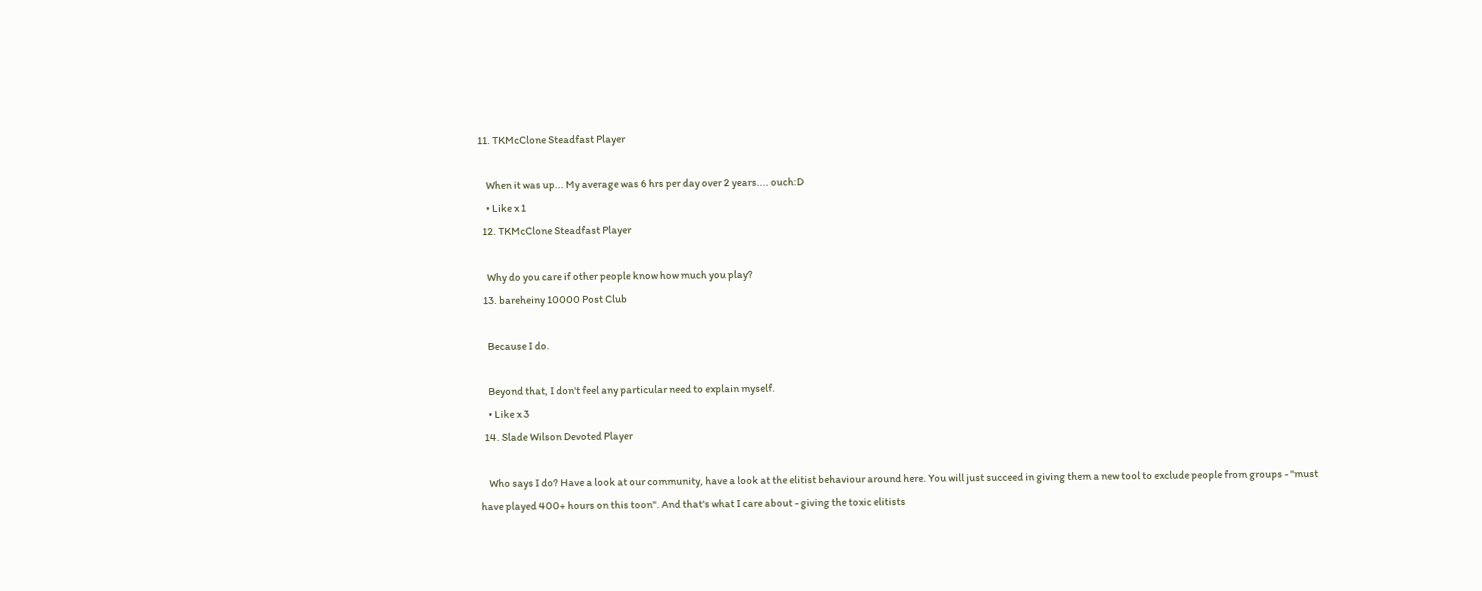11. TKMcClone Steadfast Player

    When it was up... My average was 6 hrs per day over 2 years.... ouch:D
    • Like x 1
  12. TKMcClone Steadfast Player

    Why do you care if other people know how much you play?
  13. bareheiny 10000 Post Club

    Because I do.

    Beyond that, I don't feel any particular need to explain myself.
    • Like x 3
  14. Slade Wilson Devoted Player

    Who says I do? Have a look at our community, have a look at the elitist behaviour around here. You will just succeed in giving them a new tool to exclude people from groups - "must have played 400+ hours on this toon". And that's what I care about - giving the toxic elitists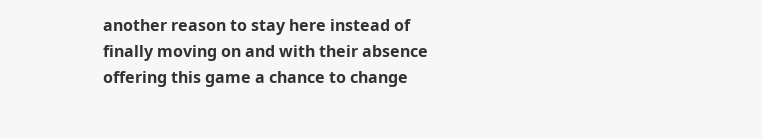another reason to stay here instead of finally moving on and with their absence offering this game a chance to change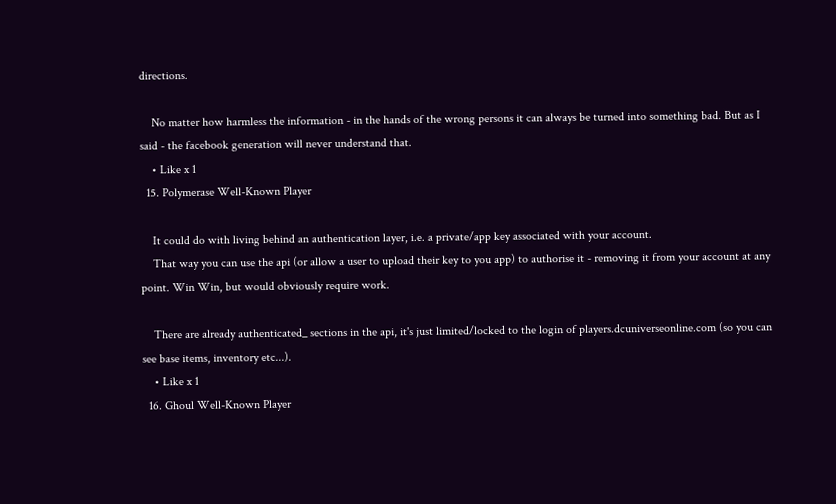directions.

    No matter how harmless the information - in the hands of the wrong persons it can always be turned into something bad. But as I said - the facebook generation will never understand that.
    • Like x 1
  15. Polymerase Well-Known Player

    It could do with living behind an authentication layer, i.e. a private/app key associated with your account.
    That way you can use the api (or allow a user to upload their key to you app) to authorise it - removing it from your account at any point. Win Win, but would obviously require work.

    There are already authenticated_ sections in the api, it's just limited/locked to the login of players.dcuniverseonline.com (so you can see base items, inventory etc...).
    • Like x 1
  16. Ghoul Well-Known Player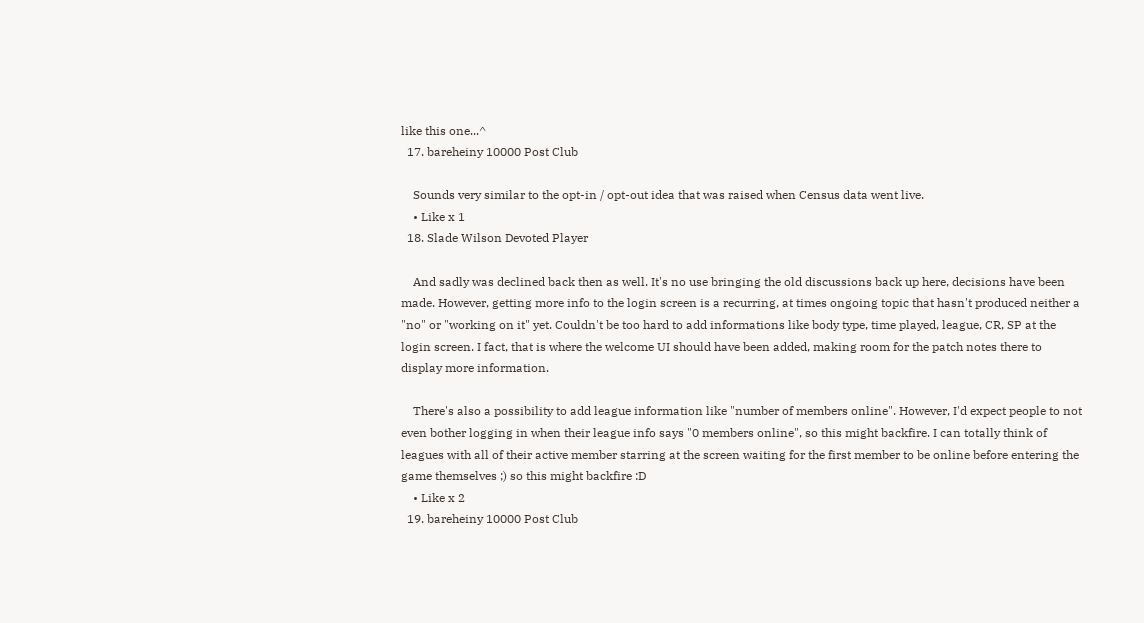like this one...^
  17. bareheiny 10000 Post Club

    Sounds very similar to the opt-in / opt-out idea that was raised when Census data went live.
    • Like x 1
  18. Slade Wilson Devoted Player

    And sadly was declined back then as well. It's no use bringing the old discussions back up here, decisions have been made. However, getting more info to the login screen is a recurring, at times ongoing topic that hasn't produced neither a "no" or "working on it" yet. Couldn't be too hard to add informations like body type, time played, league, CR, SP at the login screen. I fact, that is where the welcome UI should have been added, making room for the patch notes there to display more information.

    There's also a possibility to add league information like "number of members online". However, I'd expect people to not even bother logging in when their league info says "0 members online", so this might backfire. I can totally think of leagues with all of their active member starring at the screen waiting for the first member to be online before entering the game themselves ;) so this might backfire :D
    • Like x 2
  19. bareheiny 10000 Post Club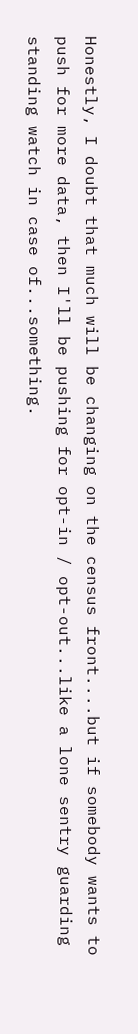Honestly, I doubt that much will be changing on the census front....but if somebody wants to push for more data, then I'll be pushing for opt-in / opt-out...like a lone sentry guarding standing watch in case of...something.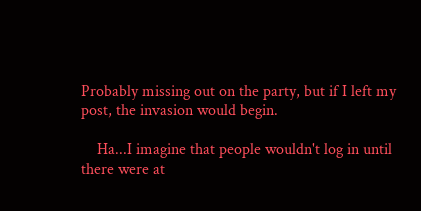Probably missing out on the party, but if I left my post, the invasion would begin.

    Ha...I imagine that people wouldn't log in until there were at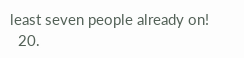least seven people already on!
  20.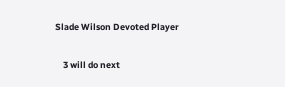Slade Wilson Devoted Player

    3 will do next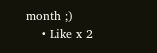month ;)
    • Like x 2